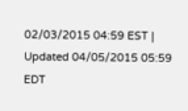02/03/2015 04:59 EST | Updated 04/05/2015 05:59 EDT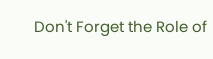Don't Forget the Role of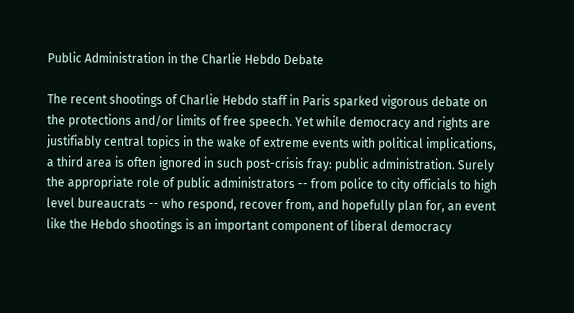Public Administration in the Charlie Hebdo Debate

The recent shootings of Charlie Hebdo staff in Paris sparked vigorous debate on the protections and/or limits of free speech. Yet while democracy and rights are justifiably central topics in the wake of extreme events with political implications, a third area is often ignored in such post-crisis fray: public administration. Surely the appropriate role of public administrators -- from police to city officials to high level bureaucrats -- who respond, recover from, and hopefully plan for, an event like the Hebdo shootings is an important component of liberal democracy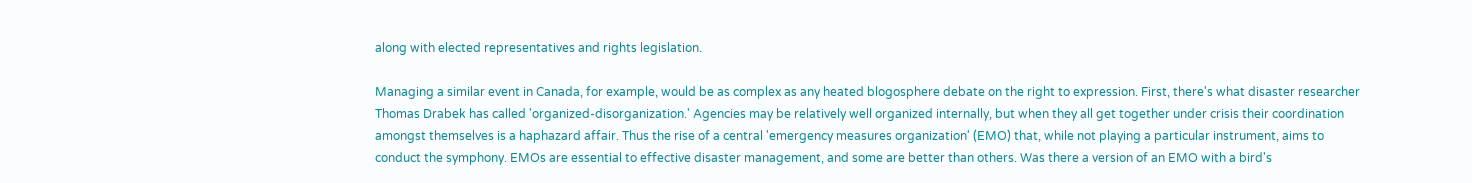along with elected representatives and rights legislation.

Managing a similar event in Canada, for example, would be as complex as any heated blogosphere debate on the right to expression. First, there's what disaster researcher Thomas Drabek has called 'organized-disorganization.' Agencies may be relatively well organized internally, but when they all get together under crisis their coordination amongst themselves is a haphazard affair. Thus the rise of a central 'emergency measures organization' (EMO) that, while not playing a particular instrument, aims to conduct the symphony. EMOs are essential to effective disaster management, and some are better than others. Was there a version of an EMO with a bird's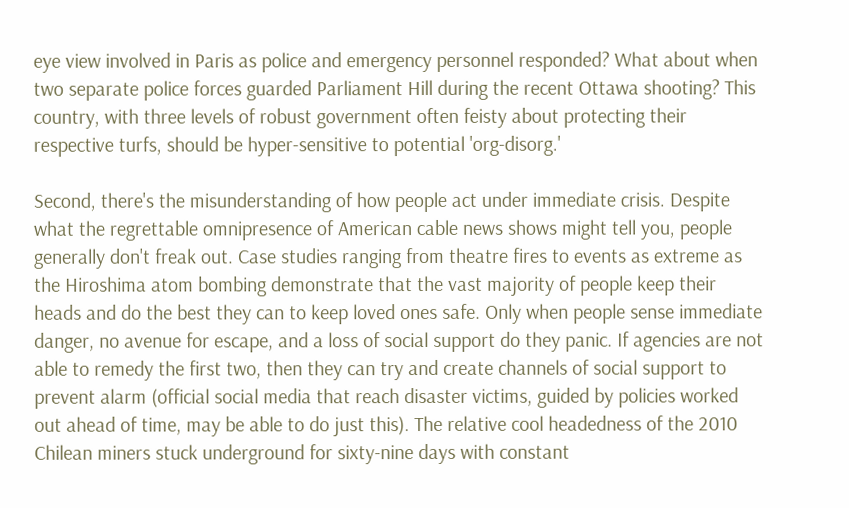eye view involved in Paris as police and emergency personnel responded? What about when two separate police forces guarded Parliament Hill during the recent Ottawa shooting? This country, with three levels of robust government often feisty about protecting their respective turfs, should be hyper-sensitive to potential 'org-disorg.'

Second, there's the misunderstanding of how people act under immediate crisis. Despite what the regrettable omnipresence of American cable news shows might tell you, people generally don't freak out. Case studies ranging from theatre fires to events as extreme as the Hiroshima atom bombing demonstrate that the vast majority of people keep their heads and do the best they can to keep loved ones safe. Only when people sense immediate danger, no avenue for escape, and a loss of social support do they panic. If agencies are not able to remedy the first two, then they can try and create channels of social support to prevent alarm (official social media that reach disaster victims, guided by policies worked out ahead of time, may be able to do just this). The relative cool headedness of the 2010 Chilean miners stuck underground for sixty-nine days with constant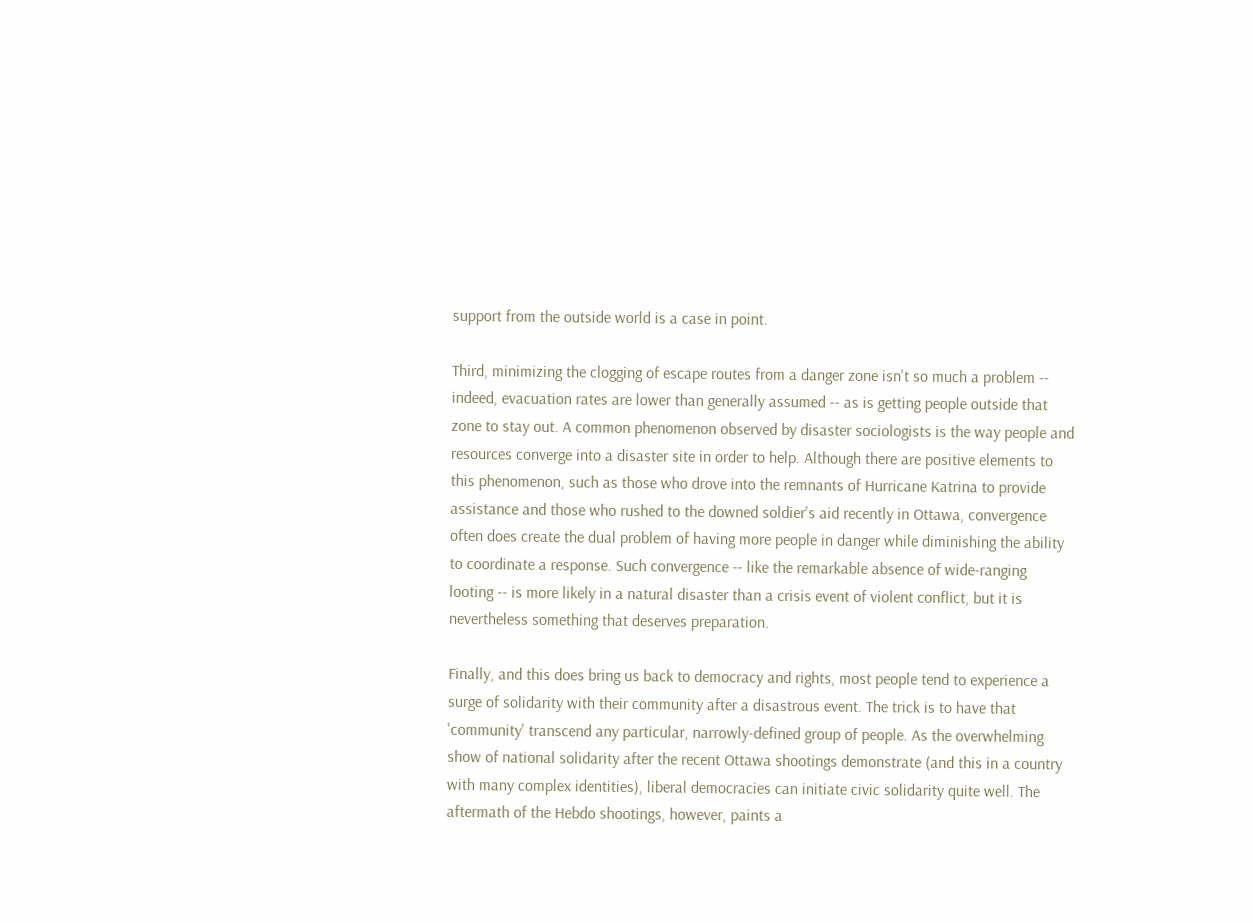support from the outside world is a case in point.

Third, minimizing the clogging of escape routes from a danger zone isn't so much a problem -- indeed, evacuation rates are lower than generally assumed -- as is getting people outside that zone to stay out. A common phenomenon observed by disaster sociologists is the way people and resources converge into a disaster site in order to help. Although there are positive elements to this phenomenon, such as those who drove into the remnants of Hurricane Katrina to provide assistance and those who rushed to the downed soldier's aid recently in Ottawa, convergence often does create the dual problem of having more people in danger while diminishing the ability to coordinate a response. Such convergence -- like the remarkable absence of wide-ranging looting -- is more likely in a natural disaster than a crisis event of violent conflict, but it is nevertheless something that deserves preparation.

Finally, and this does bring us back to democracy and rights, most people tend to experience a surge of solidarity with their community after a disastrous event. The trick is to have that 'community' transcend any particular, narrowly-defined group of people. As the overwhelming show of national solidarity after the recent Ottawa shootings demonstrate (and this in a country with many complex identities), liberal democracies can initiate civic solidarity quite well. The aftermath of the Hebdo shootings, however, paints a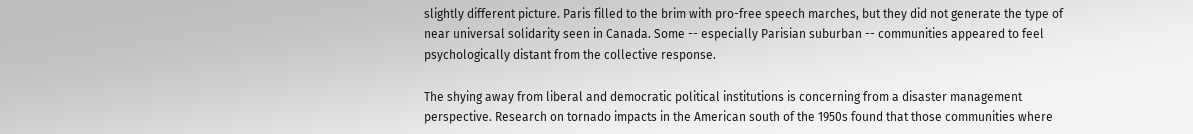slightly different picture. Paris filled to the brim with pro-free speech marches, but they did not generate the type of near universal solidarity seen in Canada. Some -- especially Parisian suburban -- communities appeared to feel psychologically distant from the collective response.

The shying away from liberal and democratic political institutions is concerning from a disaster management perspective. Research on tornado impacts in the American south of the 1950s found that those communities where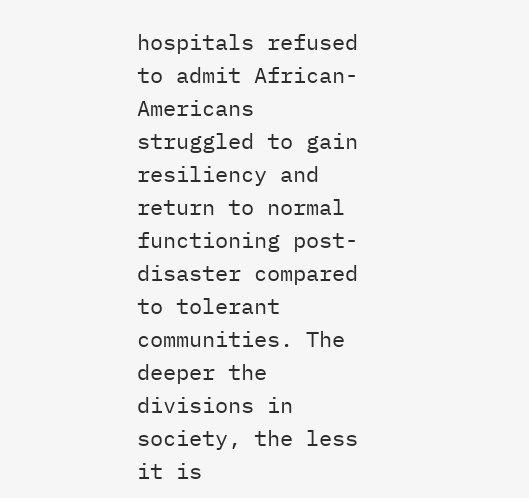hospitals refused to admit African-Americans struggled to gain resiliency and return to normal functioning post-disaster compared to tolerant communities. The deeper the divisions in society, the less it is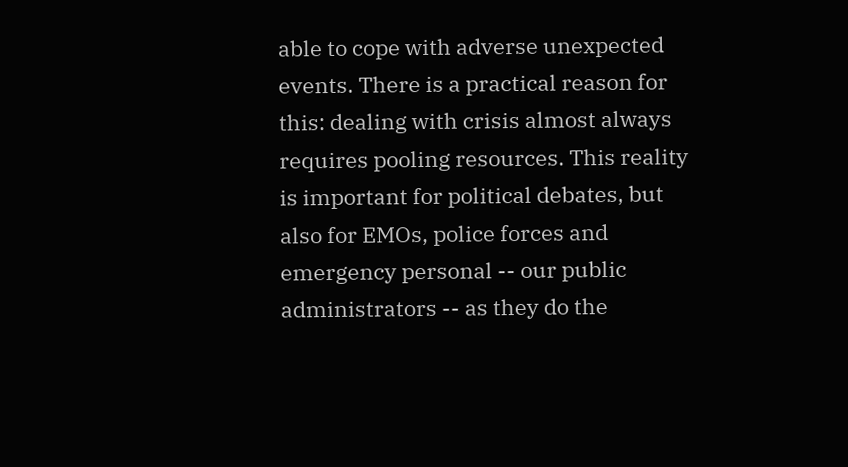able to cope with adverse unexpected events. There is a practical reason for this: dealing with crisis almost always requires pooling resources. This reality is important for political debates, but also for EMOs, police forces and emergency personal -- our public administrators -- as they do the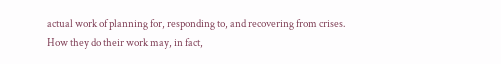actual work of planning for, responding to, and recovering from crises. How they do their work may, in fact,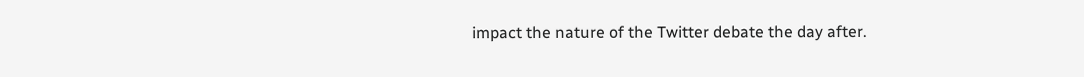impact the nature of the Twitter debate the day after.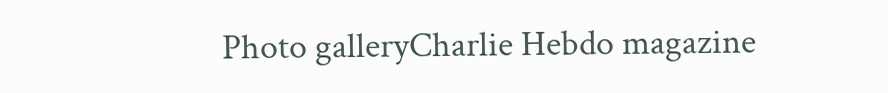Photo galleryCharlie Hebdo magazine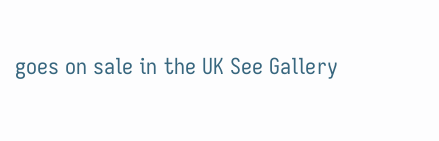goes on sale in the UK See Gallery